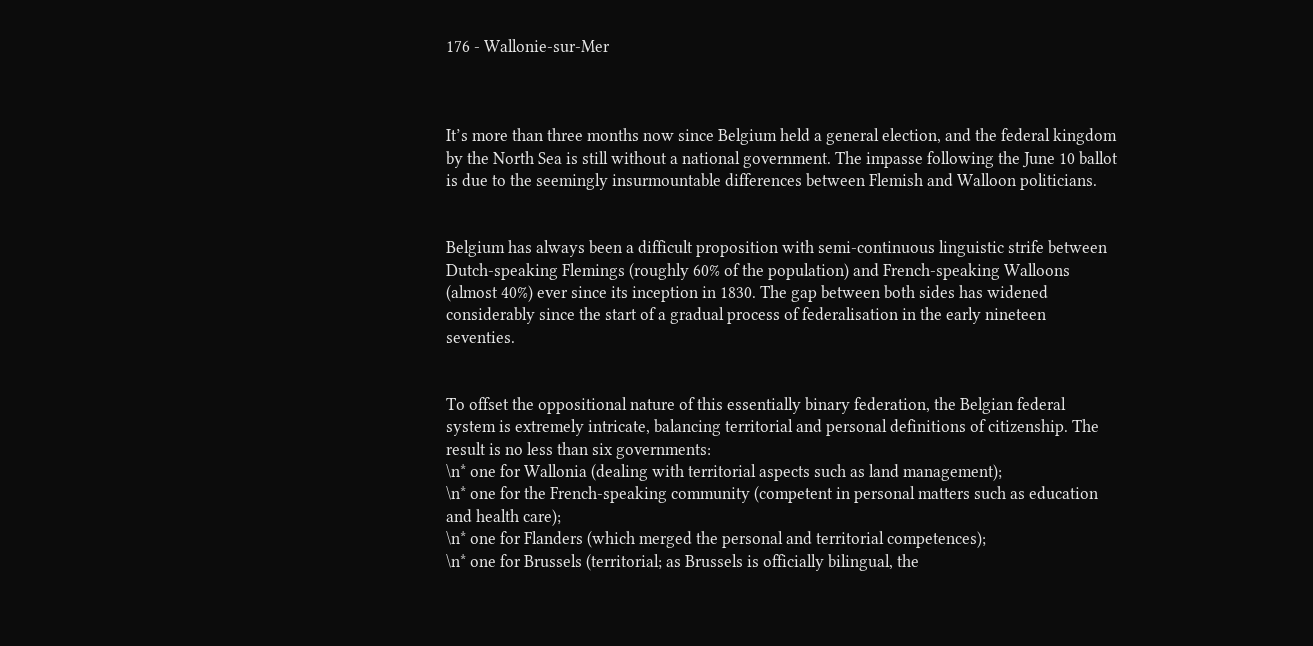176 - Wallonie-sur-Mer



It’s more than three months now since Belgium held a general election, and the federal kingdom by the North Sea is still without a national government. The impasse following the June 10 ballot is due to the seemingly insurmountable differences between Flemish and Walloon politicians.


Belgium has always been a difficult proposition with semi-continuous linguistic strife between Dutch-speaking Flemings (roughly 60% of the population) and French-speaking Walloons (almost 40%) ever since its inception in 1830. The gap between both sides has widened considerably since the start of a gradual process of federalisation in the early nineteen seventies.


To offset the oppositional nature of this essentially binary federation, the Belgian federal system is extremely intricate, balancing territorial and personal definitions of citizenship. The result is no less than six governments:
\n* one for Wallonia (dealing with territorial aspects such as land management);
\n* one for the French-speaking community (competent in personal matters such as education and health care);
\n* one for Flanders (which merged the personal and territorial competences);
\n* one for Brussels (territorial; as Brussels is officially bilingual, the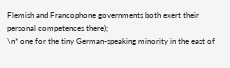Flemish and Francophone governments both exert their personal competences there);
\n* one for the tiny German-speaking minority in the east of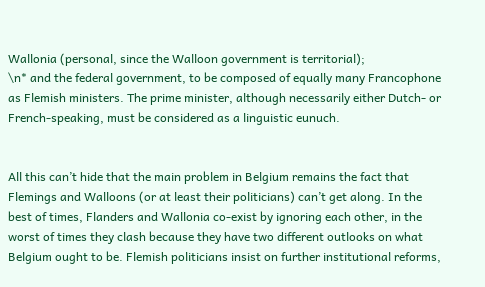Wallonia (personal, since the Walloon government is territorial);
\n* and the federal government, to be composed of equally many Francophone as Flemish ministers. The prime minister, although necessarily either Dutch- or French-speaking, must be considered as a linguistic eunuch.


All this can’t hide that the main problem in Belgium remains the fact that Flemings and Walloons (or at least their politicians) can’t get along. In the best of times, Flanders and Wallonia co-exist by ignoring each other, in the worst of times they clash because they have two different outlooks on what Belgium ought to be. Flemish politicians insist on further institutional reforms,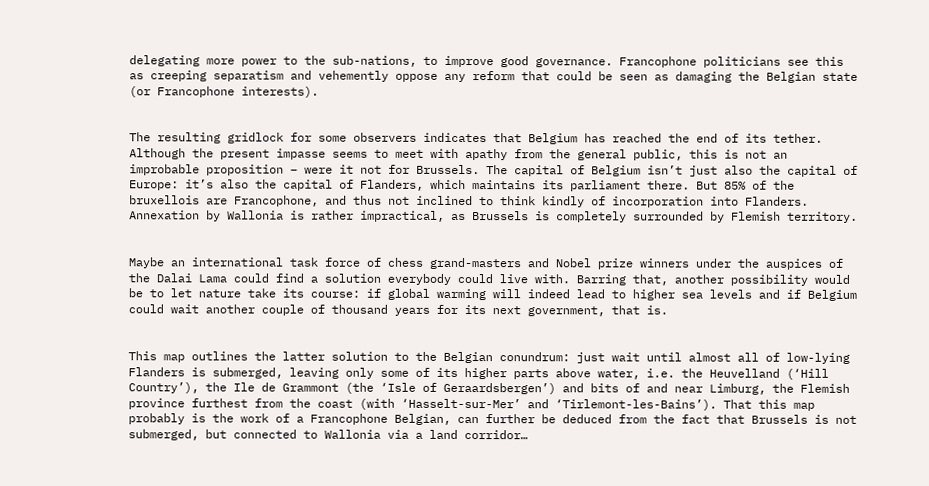delegating more power to the sub-nations, to improve good governance. Francophone politicians see this as creeping separatism and vehemently oppose any reform that could be seen as damaging the Belgian state (or Francophone interests).


The resulting gridlock for some observers indicates that Belgium has reached the end of its tether. Although the present impasse seems to meet with apathy from the general public, this is not an improbable proposition – were it not for Brussels. The capital of Belgium isn’t just also the capital of Europe: it’s also the capital of Flanders, which maintains its parliament there. But 85% of the bruxellois are Francophone, and thus not inclined to think kindly of incorporation into Flanders. Annexation by Wallonia is rather impractical, as Brussels is completely surrounded by Flemish territory.


Maybe an international task force of chess grand-masters and Nobel prize winners under the auspices of the Dalai Lama could find a solution everybody could live with. Barring that, another possibility would be to let nature take its course: if global warming will indeed lead to higher sea levels and if Belgium could wait another couple of thousand years for its next government, that is.


This map outlines the latter solution to the Belgian conundrum: just wait until almost all of low-lying Flanders is submerged, leaving only some of its higher parts above water, i.e. the Heuvelland (‘Hill Country’), the Ile de Grammont (the ‘Isle of Geraardsbergen’) and bits of and near Limburg, the Flemish province furthest from the coast (with ‘Hasselt-sur-Mer’ and ‘Tirlemont-les-Bains’). That this map probably is the work of a Francophone Belgian, can further be deduced from the fact that Brussels is not submerged, but connected to Wallonia via a land corridor…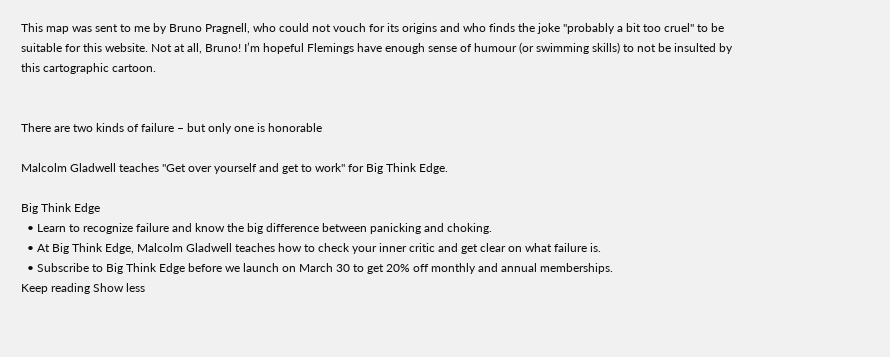This map was sent to me by Bruno Pragnell, who could not vouch for its origins and who finds the joke "probably a bit too cruel" to be suitable for this website. Not at all, Bruno! I’m hopeful Flemings have enough sense of humour (or swimming skills) to not be insulted by this cartographic cartoon.


There are two kinds of failure – but only one is honorable

Malcolm Gladwell teaches "Get over yourself and get to work" for Big Think Edge.

Big Think Edge
  • Learn to recognize failure and know the big difference between panicking and choking.
  • At Big Think Edge, Malcolm Gladwell teaches how to check your inner critic and get clear on what failure is.
  • Subscribe to Big Think Edge before we launch on March 30 to get 20% off monthly and annual memberships.
Keep reading Show less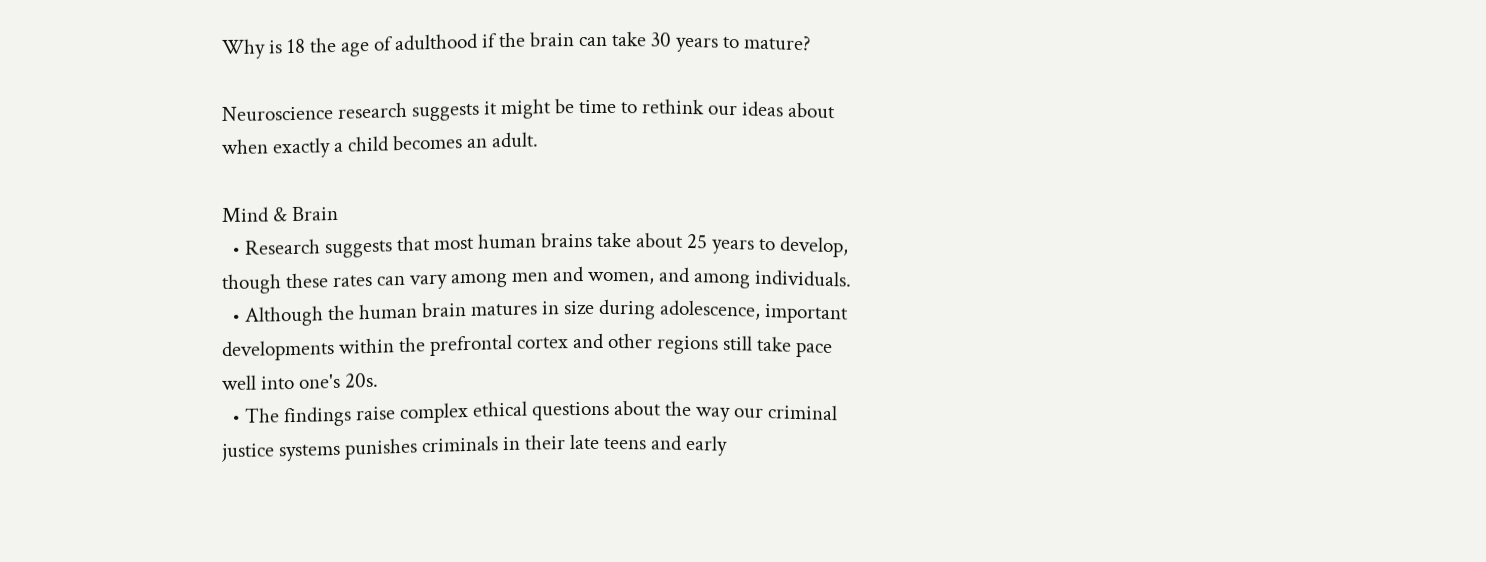Why is 18 the age of adulthood if the brain can take 30 years to mature?

Neuroscience research suggests it might be time to rethink our ideas about when exactly a child becomes an adult.

Mind & Brain
  • Research suggests that most human brains take about 25 years to develop, though these rates can vary among men and women, and among individuals.
  • Although the human brain matures in size during adolescence, important developments within the prefrontal cortex and other regions still take pace well into one's 20s.
  • The findings raise complex ethical questions about the way our criminal justice systems punishes criminals in their late teens and early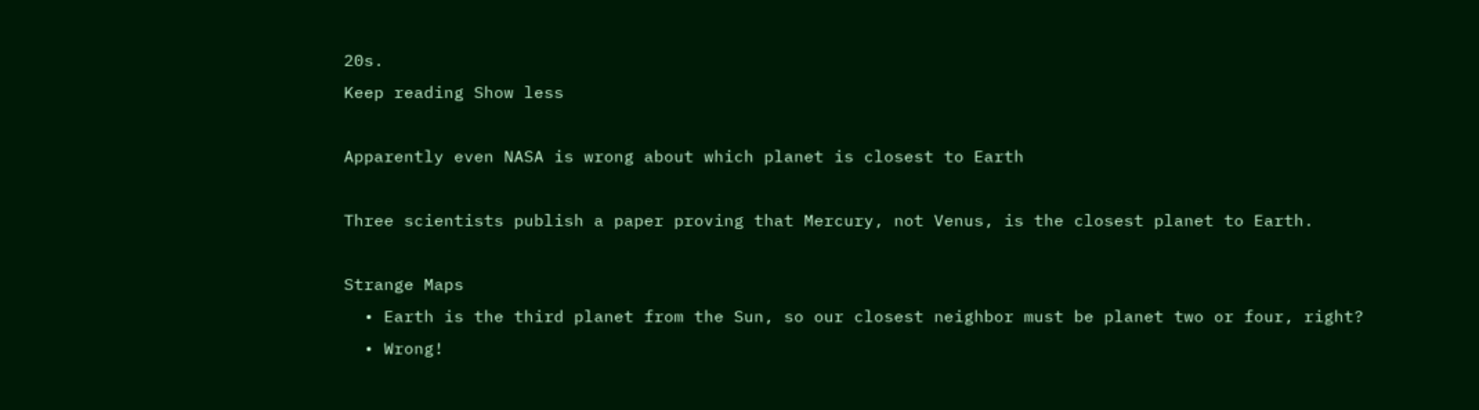20s.
Keep reading Show less

Apparently even NASA is wrong about which planet is closest to Earth

Three scientists publish a paper proving that Mercury, not Venus, is the closest planet to Earth.

Strange Maps
  • Earth is the third planet from the Sun, so our closest neighbor must be planet two or four, right?
  • Wrong!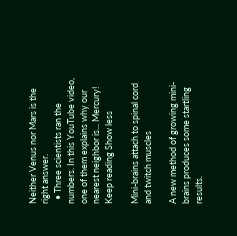Neither Venus nor Mars is the right answer.
  • Three scientists ran the numbers. In this YouTube video, one of them explains why our nearest neighbor is... Mercury!
Keep reading Show less

Mini-brains attach to spinal cord and twitch muscles

A new method of growing mini-brains produces some startling results.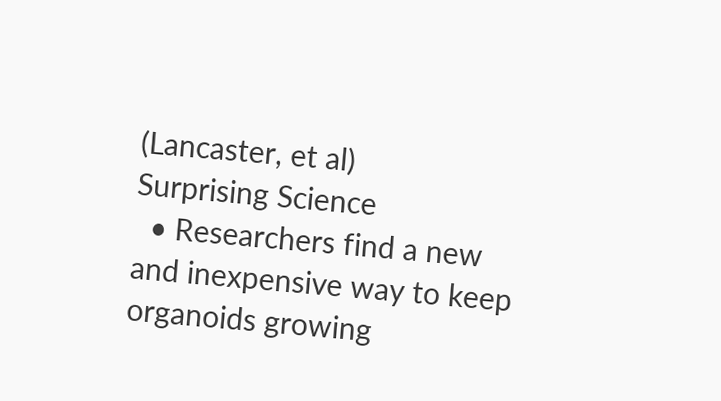(Lancaster, et al)
Surprising Science
  • Researchers find a new and inexpensive way to keep organoids growing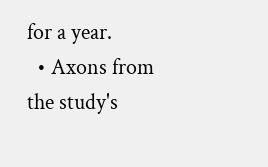for a year.
  • Axons from the study's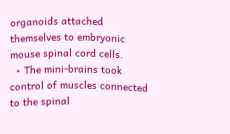organoids attached themselves to embryonic mouse spinal cord cells.
  • The mini-brains took control of muscles connected to the spinal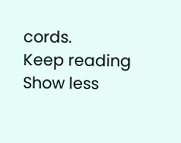cords.
Keep reading Show less